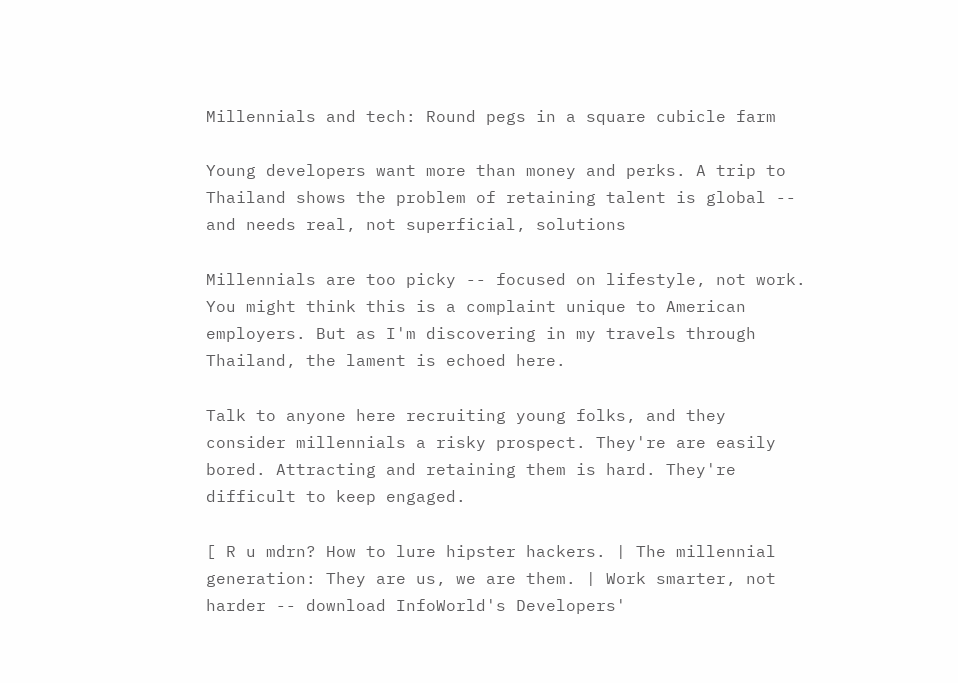Millennials and tech: Round pegs in a square cubicle farm

Young developers want more than money and perks. A trip to Thailand shows the problem of retaining talent is global -- and needs real, not superficial, solutions

Millennials are too picky -- focused on lifestyle, not work. You might think this is a complaint unique to American employers. But as I'm discovering in my travels through Thailand, the lament is echoed here.

Talk to anyone here recruiting young folks, and they consider millennials a risky prospect. They're are easily bored. Attracting and retaining them is hard. They're difficult to keep engaged.

[ R u mdrn? How to lure hipster hackers. | The millennial generation: They are us, we are them. | Work smarter, not harder -- download InfoWorld's Developers'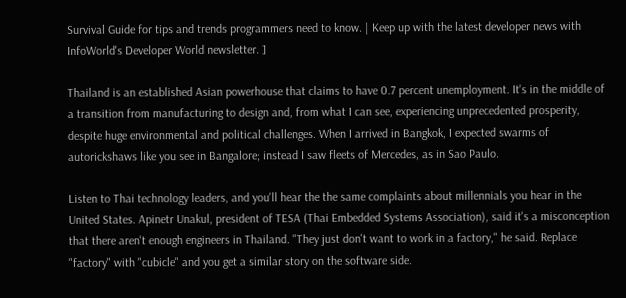Survival Guide for tips and trends programmers need to know. | Keep up with the latest developer news with InfoWorld's Developer World newsletter. ]

Thailand is an established Asian powerhouse that claims to have 0.7 percent unemployment. It's in the middle of a transition from manufacturing to design and, from what I can see, experiencing unprecedented prosperity, despite huge environmental and political challenges. When I arrived in Bangkok, I expected swarms of autorickshaws like you see in Bangalore; instead I saw fleets of Mercedes, as in Sao Paulo.

Listen to Thai technology leaders, and you'll hear the the same complaints about millennials you hear in the United States. Apinetr Unakul, president of TESA (Thai Embedded Systems Association), said it's a misconception that there aren't enough engineers in Thailand. "They just don't want to work in a factory," he said. Replace "factory" with "cubicle" and you get a similar story on the software side.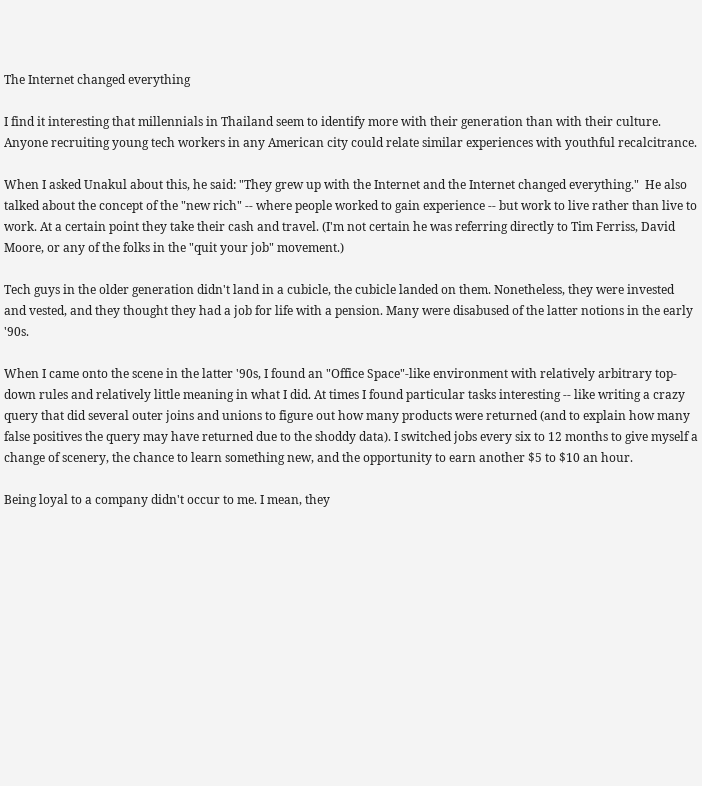The Internet changed everything

I find it interesting that millennials in Thailand seem to identify more with their generation than with their culture. Anyone recruiting young tech workers in any American city could relate similar experiences with youthful recalcitrance.

When I asked Unakul about this, he said: "They grew up with the Internet and the Internet changed everything."  He also talked about the concept of the "new rich" -- where people worked to gain experience -- but work to live rather than live to work. At a certain point they take their cash and travel. (I'm not certain he was referring directly to Tim Ferriss, David Moore, or any of the folks in the "quit your job" movement.)

Tech guys in the older generation didn't land in a cubicle, the cubicle landed on them. Nonetheless, they were invested and vested, and they thought they had a job for life with a pension. Many were disabused of the latter notions in the early '90s.

When I came onto the scene in the latter '90s, I found an "Office Space"-like environment with relatively arbitrary top-down rules and relatively little meaning in what I did. At times I found particular tasks interesting -- like writing a crazy query that did several outer joins and unions to figure out how many products were returned (and to explain how many false positives the query may have returned due to the shoddy data). I switched jobs every six to 12 months to give myself a change of scenery, the chance to learn something new, and the opportunity to earn another $5 to $10 an hour.

Being loyal to a company didn't occur to me. I mean, they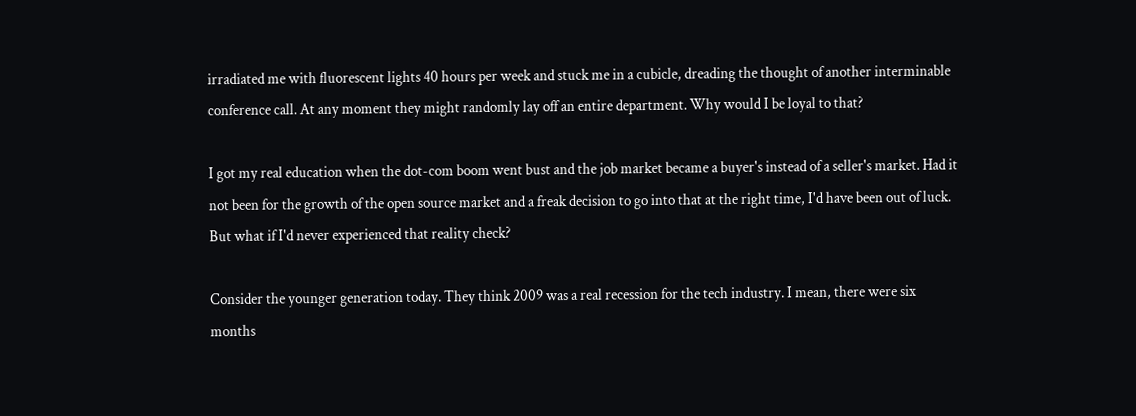irradiated me with fluorescent lights 40 hours per week and stuck me in a cubicle, dreading the thought of another interminable conference call. At any moment they might randomly lay off an entire department. Why would I be loyal to that?

I got my real education when the dot-com boom went bust and the job market became a buyer's instead of a seller's market. Had it not been for the growth of the open source market and a freak decision to go into that at the right time, I'd have been out of luck. But what if I'd never experienced that reality check?

Consider the younger generation today. They think 2009 was a real recession for the tech industry. I mean, there were six months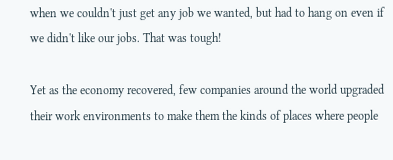when we couldn't just get any job we wanted, but had to hang on even if we didn't like our jobs. That was tough!

Yet as the economy recovered, few companies around the world upgraded their work environments to make them the kinds of places where people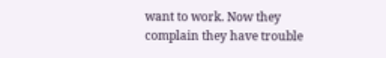want to work. Now they complain they have trouble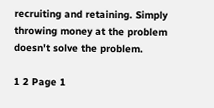recruiting and retaining. Simply throwing money at the problem doesn't solve the problem.

1 2 Page 1